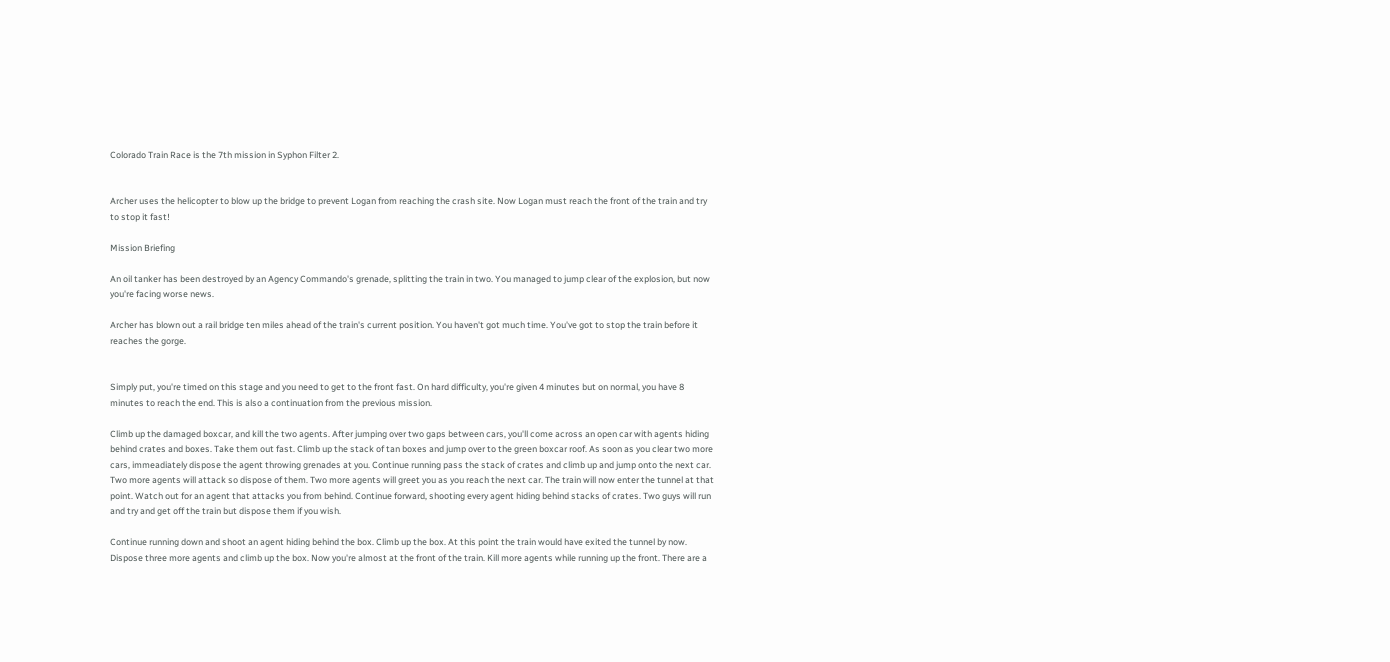Colorado Train Race is the 7th mission in Syphon Filter 2.


Archer uses the helicopter to blow up the bridge to prevent Logan from reaching the crash site. Now Logan must reach the front of the train and try to stop it fast!

Mission Briefing

An oil tanker has been destroyed by an Agency Commando's grenade, splitting the train in two. You managed to jump clear of the explosion, but now you're facing worse news.

Archer has blown out a rail bridge ten miles ahead of the train's current position. You haven't got much time. You've got to stop the train before it reaches the gorge.


Simply put, you're timed on this stage and you need to get to the front fast. On hard difficulty, you're given 4 minutes but on normal, you have 8 minutes to reach the end. This is also a continuation from the previous mission.

Climb up the damaged boxcar, and kill the two agents. After jumping over two gaps between cars, you'll come across an open car with agents hiding behind crates and boxes. Take them out fast. Climb up the stack of tan boxes and jump over to the green boxcar roof. As soon as you clear two more cars, immeadiately dispose the agent throwing grenades at you. Continue running pass the stack of crates and climb up and jump onto the next car. Two more agents will attack so dispose of them. Two more agents will greet you as you reach the next car. The train will now enter the tunnel at that point. Watch out for an agent that attacks you from behind. Continue forward, shooting every agent hiding behind stacks of crates. Two guys will run and try and get off the train but dispose them if you wish.

Continue running down and shoot an agent hiding behind the box. Climb up the box. At this point the train would have exited the tunnel by now. Dispose three more agents and climb up the box. Now you're almost at the front of the train. Kill more agents while running up the front. There are a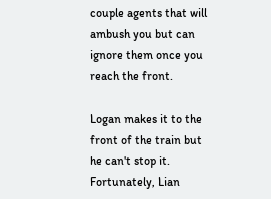couple agents that will ambush you but can ignore them once you reach the front.

Logan makes it to the front of the train but he can't stop it. Fortunately, Lian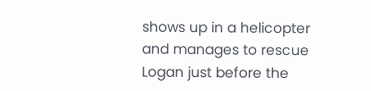shows up in a helicopter and manages to rescue Logan just before the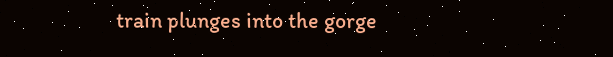train plunges into the gorge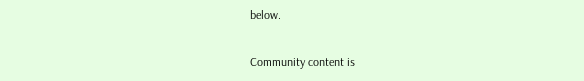below.

Community content is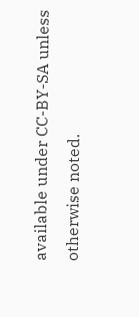available under CC-BY-SA unless otherwise noted.